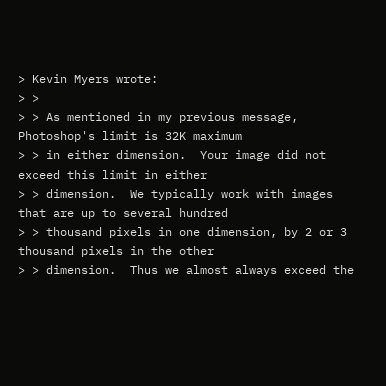> Kevin Myers wrote:
> >
> > As mentioned in my previous message, Photoshop's limit is 32K maximum
> > in either dimension.  Your image did not exceed this limit in either
> > dimension.  We typically work with images that are up to several hundred
> > thousand pixels in one dimension, by 2 or 3 thousand pixels in the other
> > dimension.  Thus we almost always exceed the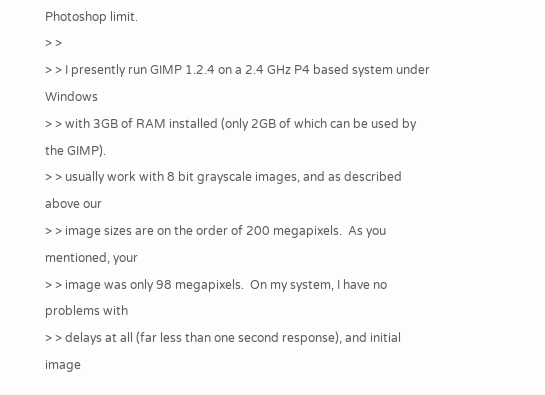Photoshop limit.
> >
> > I presently run GIMP 1.2.4 on a 2.4 GHz P4 based system under Windows
> > with 3GB of RAM installed (only 2GB of which can be used by the GIMP).
> > usually work with 8 bit grayscale images, and as described above our
> > image sizes are on the order of 200 megapixels.  As you mentioned, your
> > image was only 98 megapixels.  On my system, I have no problems with
> > delays at all (far less than one second response), and initial image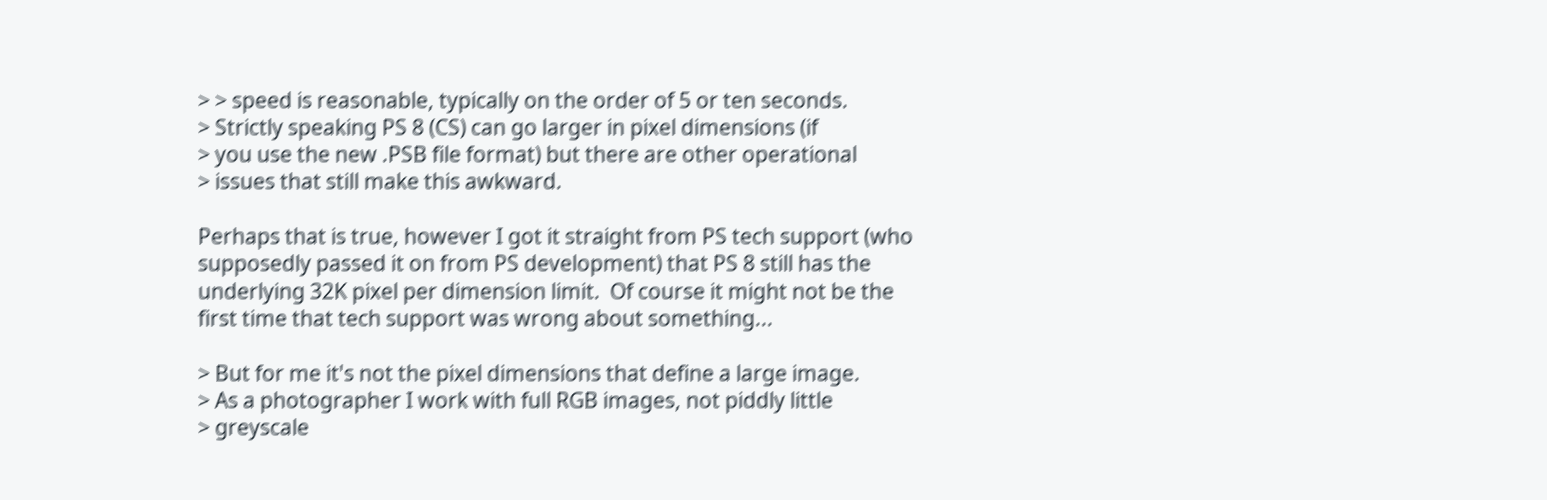> > speed is reasonable, typically on the order of 5 or ten seconds.
> Strictly speaking PS 8 (CS) can go larger in pixel dimensions (if
> you use the new .PSB file format) but there are other operational
> issues that still make this awkward.

Perhaps that is true, however I got it straight from PS tech support (who
supposedly passed it on from PS development) that PS 8 still has the
underlying 32K pixel per dimension limit.  Of course it might not be the
first time that tech support was wrong about something...

> But for me it's not the pixel dimensions that define a large image.
> As a photographer I work with full RGB images, not piddly little
> greyscale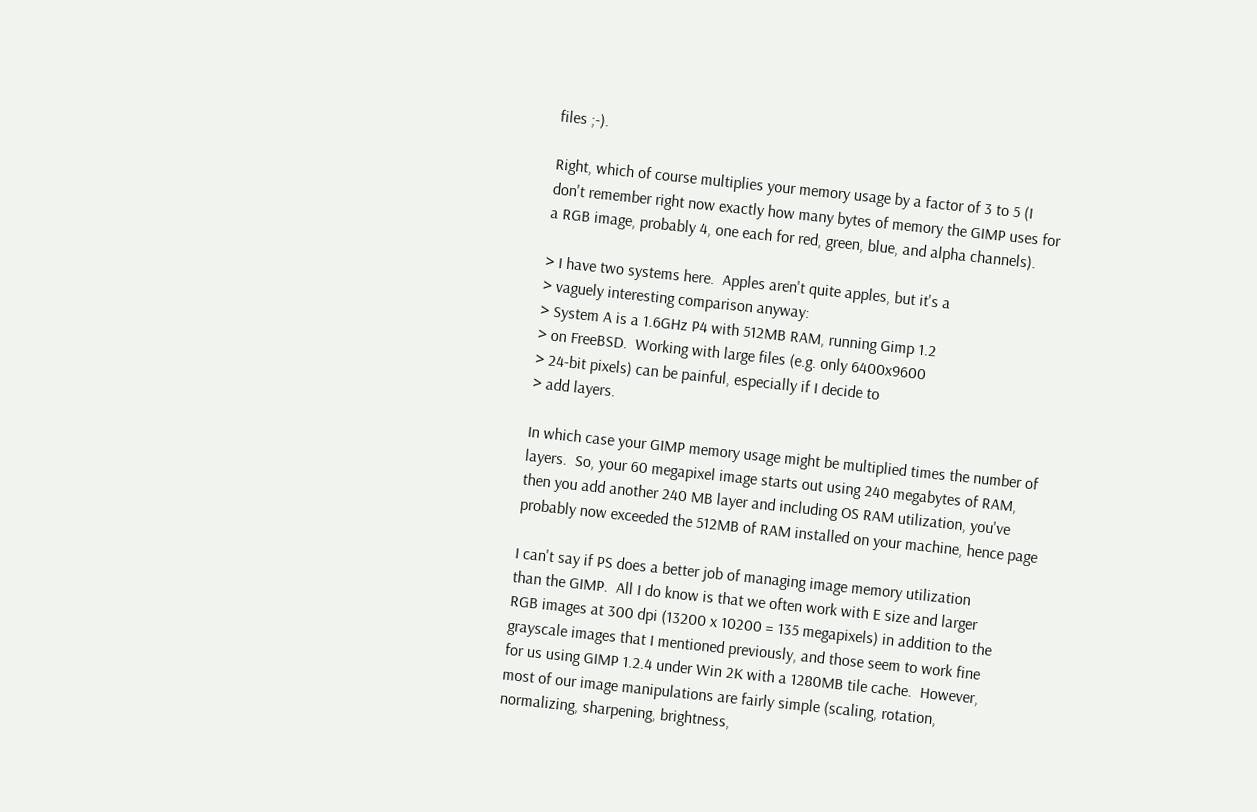files ;-).

Right, which of course multiplies your memory usage by a factor of 3 to 5 (I
don't remember right now exactly how many bytes of memory the GIMP uses for
a RGB image, probably 4, one each for red, green, blue, and alpha channels).

> I have two systems here.  Apples aren't quite apples, but it's a
> vaguely interesting comparison anyway:
> System A is a 1.6GHz P4 with 512MB RAM, running Gimp 1.2
> on FreeBSD.  Working with large files (e.g. only 6400x9600
> 24-bit pixels) can be painful, especially if I decide to
> add layers.

In which case your GIMP memory usage might be multiplied times the number of
layers.  So, your 60 megapixel image starts out using 240 megabytes of RAM,
then you add another 240 MB layer and including OS RAM utilization, you've
probably now exceeded the 512MB of RAM installed on your machine, hence page

I can't say if PS does a better job of managing image memory utilization
than the GIMP.  All I do know is that we often work with E size and larger
RGB images at 300 dpi (13200 x 10200 = 135 megapixels) in addition to the
grayscale images that I mentioned previously, and those seem to work fine
for us using GIMP 1.2.4 under Win 2K with a 1280MB tile cache.  However,
most of our image manipulations are fairly simple (scaling, rotation,
normalizing, sharpening, brightness,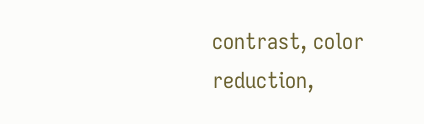contrast, color reduction,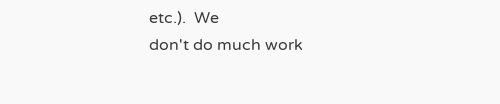etc.).  We
don't do much work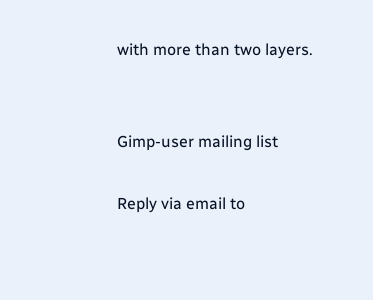with more than two layers.


Gimp-user mailing list

Reply via email to